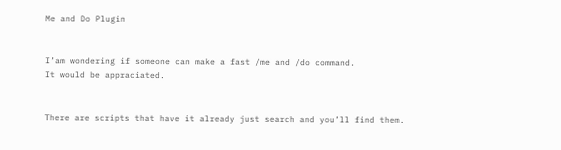Me and Do Plugin


I’am wondering if someone can make a fast /me and /do command.
It would be appraciated.


There are scripts that have it already just search and you’ll find them.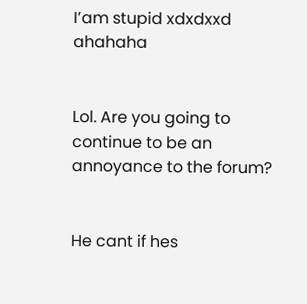I’am stupid xdxdxxd ahahaha


Lol. Are you going to continue to be an annoyance to the forum?


He cant if hes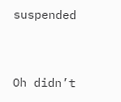suspended


Oh didn’t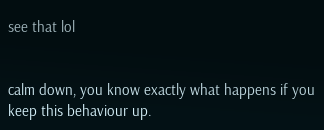see that lol


calm down, you know exactly what happens if you keep this behaviour up.